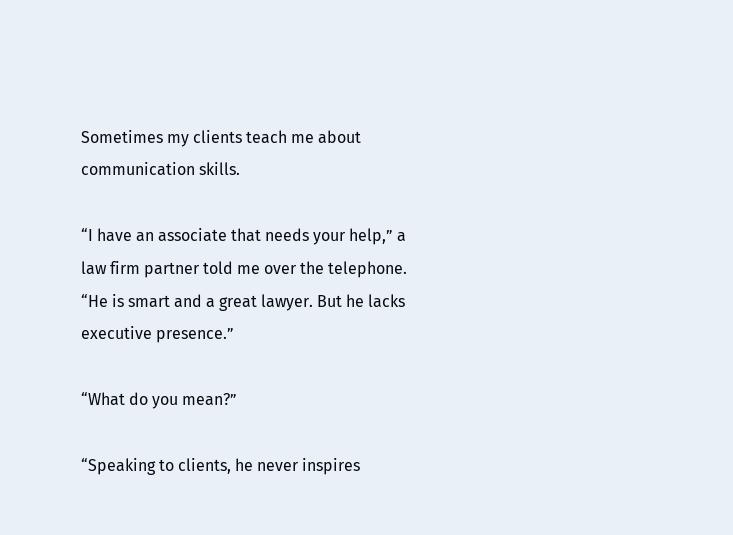Sometimes my clients teach me about communication skills.

“I have an associate that needs your help,” a law firm partner told me over the telephone. “He is smart and a great lawyer. But he lacks executive presence.”

“What do you mean?”

“Speaking to clients, he never inspires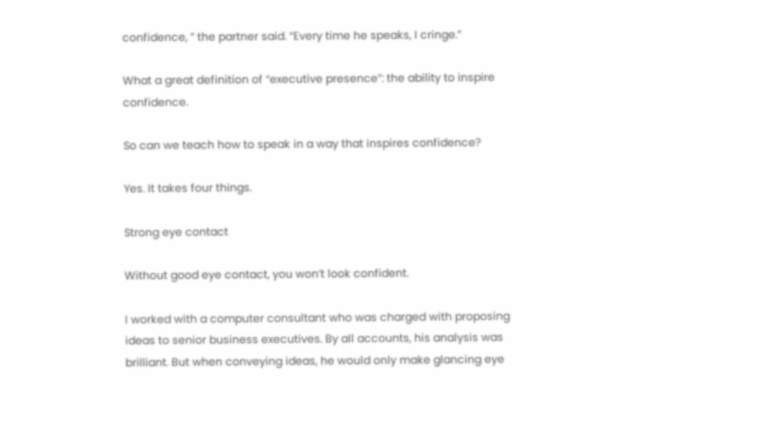confidence, ” the partner said. “Every time he speaks, I cringe.”

What a great definition of “executive presence”: the ability to inspire confidence.

So can we teach how to speak in a way that inspires confidence?

Yes. It takes four things.

Strong eye contact

Without good eye contact, you won’t look confident.

I worked with a computer consultant who was charged with proposing ideas to senior business executives. By all accounts, his analysis was brilliant. But when conveying ideas, he would only make glancing eye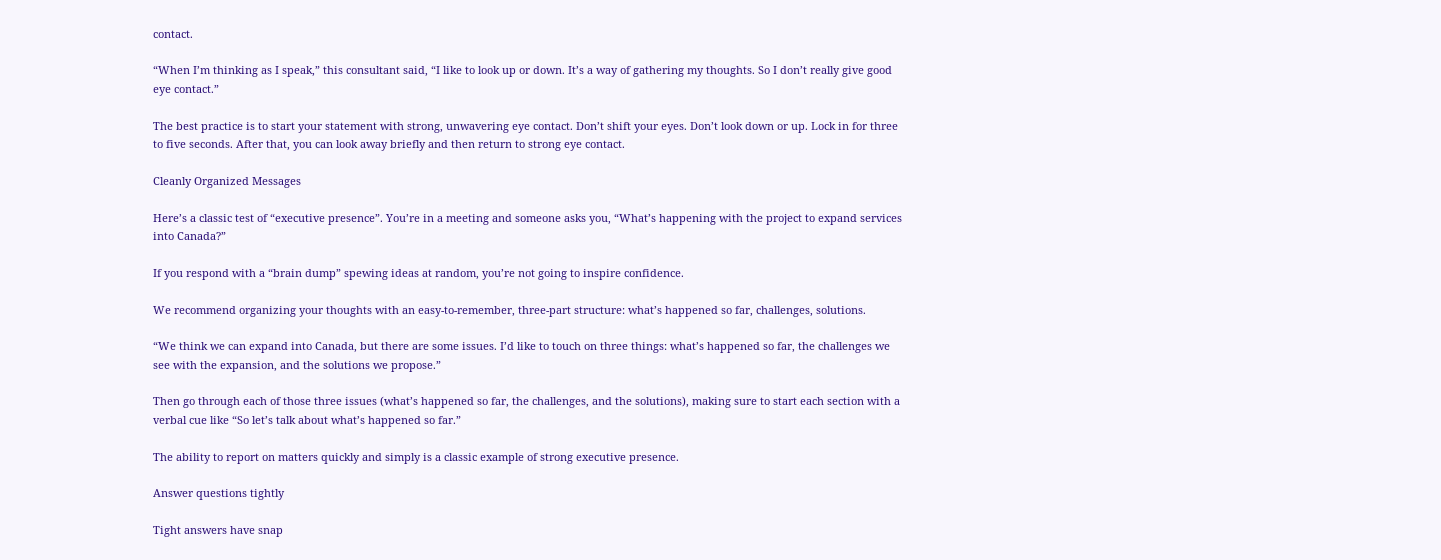contact.

“When I’m thinking as I speak,” this consultant said, “I like to look up or down. It’s a way of gathering my thoughts. So I don’t really give good eye contact.”

The best practice is to start your statement with strong, unwavering eye contact. Don’t shift your eyes. Don’t look down or up. Lock in for three to five seconds. After that, you can look away briefly and then return to strong eye contact.

Cleanly Organized Messages

Here’s a classic test of “executive presence”. You’re in a meeting and someone asks you, “What’s happening with the project to expand services into Canada?”

If you respond with a “brain dump” spewing ideas at random, you’re not going to inspire confidence.

We recommend organizing your thoughts with an easy-to-remember, three-part structure: what’s happened so far, challenges, solutions.

“We think we can expand into Canada, but there are some issues. I’d like to touch on three things: what’s happened so far, the challenges we see with the expansion, and the solutions we propose.”

Then go through each of those three issues (what’s happened so far, the challenges, and the solutions), making sure to start each section with a verbal cue like “So let’s talk about what’s happened so far.”

The ability to report on matters quickly and simply is a classic example of strong executive presence.

Answer questions tightly

Tight answers have snap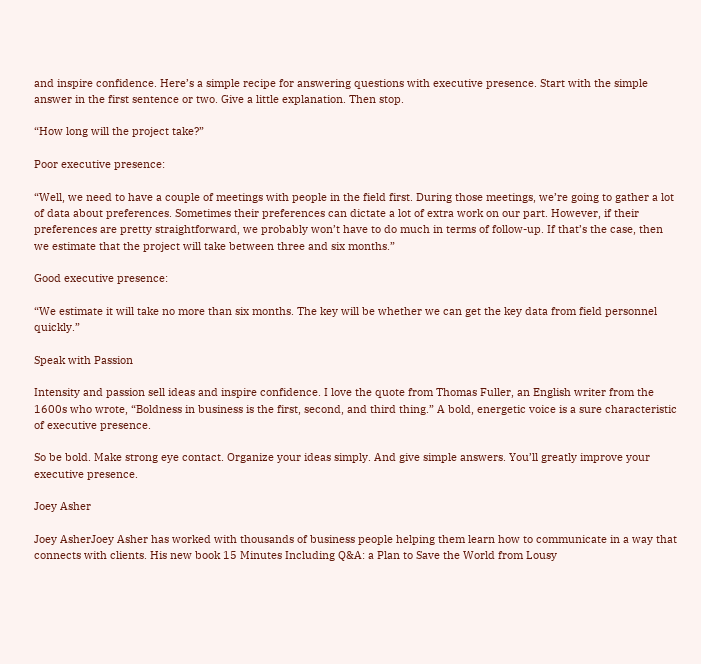and inspire confidence. Here’s a simple recipe for answering questions with executive presence. Start with the simple answer in the first sentence or two. Give a little explanation. Then stop.

“How long will the project take?”

Poor executive presence:

“Well, we need to have a couple of meetings with people in the field first. During those meetings, we’re going to gather a lot of data about preferences. Sometimes their preferences can dictate a lot of extra work on our part. However, if their preferences are pretty straightforward, we probably won’t have to do much in terms of follow-up. If that’s the case, then we estimate that the project will take between three and six months.”

Good executive presence:

“We estimate it will take no more than six months. The key will be whether we can get the key data from field personnel quickly.”

Speak with Passion

Intensity and passion sell ideas and inspire confidence. I love the quote from Thomas Fuller, an English writer from the 1600s who wrote, “Boldness in business is the first, second, and third thing.” A bold, energetic voice is a sure characteristic of executive presence.

So be bold. Make strong eye contact. Organize your ideas simply. And give simple answers. You’ll greatly improve your executive presence.

Joey Asher

Joey AsherJoey Asher has worked with thousands of business people helping them learn how to communicate in a way that connects with clients. His new book 15 Minutes Including Q&A: a Plan to Save the World from Lousy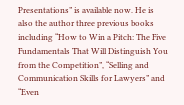Presentations” is available now. He is also the author three previous books including “How to Win a Pitch: The Five Fundamentals That Will Distinguish You from the Competition”, “Selling and Communication Skills for Lawyers” and “Even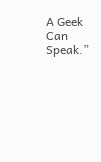A Geek Can Speak.”